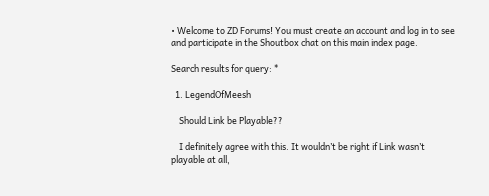• Welcome to ZD Forums! You must create an account and log in to see and participate in the Shoutbox chat on this main index page.

Search results for query: *

  1. LegendOfMeesh

    Should Link be Playable??

    I definitely agree with this. It wouldn’t be right if Link wasn’t playable at all,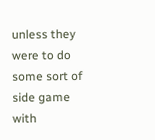unless they were to do some sort of side game with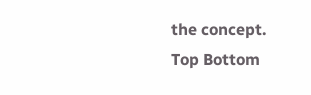the concept.
Top Bottom